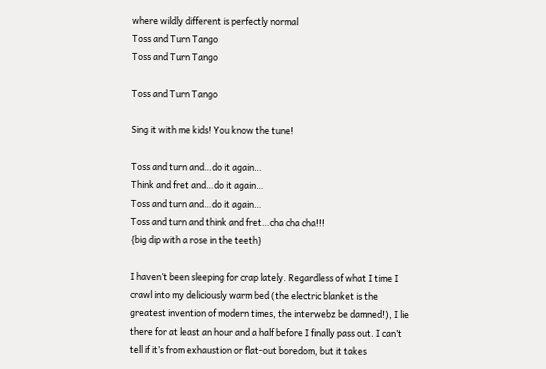where wildly different is perfectly normal
Toss and Turn Tango
Toss and Turn Tango

Toss and Turn Tango

Sing it with me kids! You know the tune!

Toss and turn and…do it again…
Think and fret and…do it again…
Toss and turn and…do it again…
Toss and turn and think and fret…cha cha cha!!!
{big dip with a rose in the teeth}

I haven’t been sleeping for crap lately. Regardless of what I time I crawl into my deliciously warm bed (the electric blanket is the greatest invention of modern times, the interwebz be damned!), I lie there for at least an hour and a half before I finally pass out. I can’t tell if it’s from exhaustion or flat-out boredom, but it takes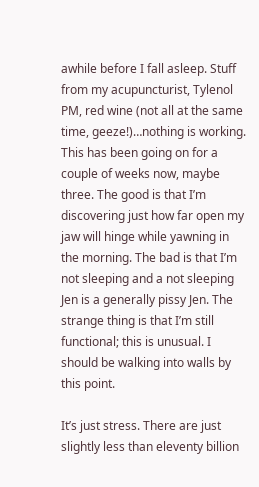awhile before I fall asleep. Stuff from my acupuncturist, Tylenol PM, red wine (not all at the same time, geeze!)…nothing is working. This has been going on for a couple of weeks now, maybe three. The good is that I’m discovering just how far open my jaw will hinge while yawning in the morning. The bad is that I’m not sleeping and a not sleeping Jen is a generally pissy Jen. The strange thing is that I’m still functional; this is unusual. I should be walking into walls by this point.

It’s just stress. There are just slightly less than eleventy billion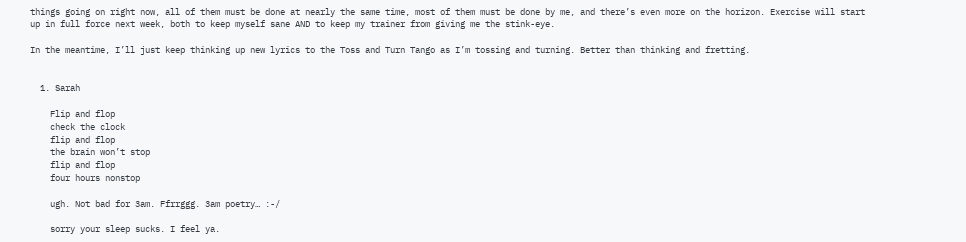things going on right now, all of them must be done at nearly the same time, most of them must be done by me, and there’s even more on the horizon. Exercise will start up in full force next week, both to keep myself sane AND to keep my trainer from giving me the stink-eye.

In the meantime, I’ll just keep thinking up new lyrics to the Toss and Turn Tango as I’m tossing and turning. Better than thinking and fretting.


  1. Sarah

    Flip and flop
    check the clock
    flip and flop
    the brain won’t stop
    flip and flop
    four hours nonstop

    ugh. Not bad for 3am. Ffrrggg. 3am poetry… :-/

    sorry your sleep sucks. I feel ya.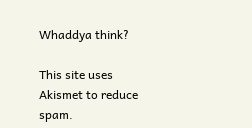Whaddya think?

This site uses Akismet to reduce spam.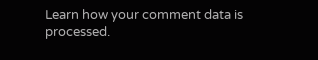Learn how your comment data is processed.